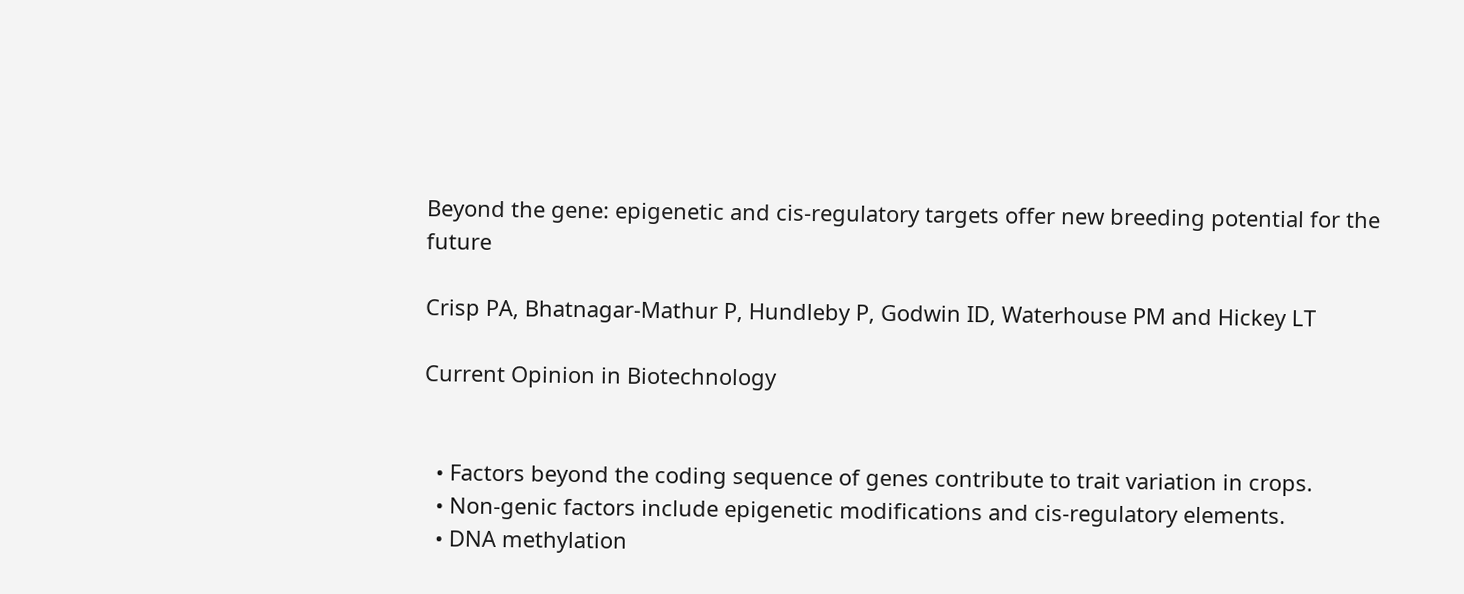Beyond the gene: epigenetic and cis-regulatory targets offer new breeding potential for the future

Crisp PA, Bhatnagar-Mathur P, Hundleby P, Godwin ID, Waterhouse PM and Hickey LT

Current Opinion in Biotechnology


  • Factors beyond the coding sequence of genes contribute to trait variation in crops.
  • Non-genic factors include epigenetic modifications and cis-regulatory elements.
  • DNA methylation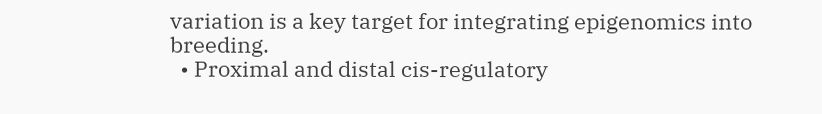variation is a key target for integrating epigenomics into breeding.
  • Proximal and distal cis-regulatory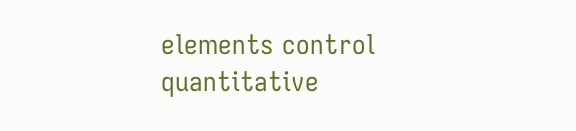elements control quantitative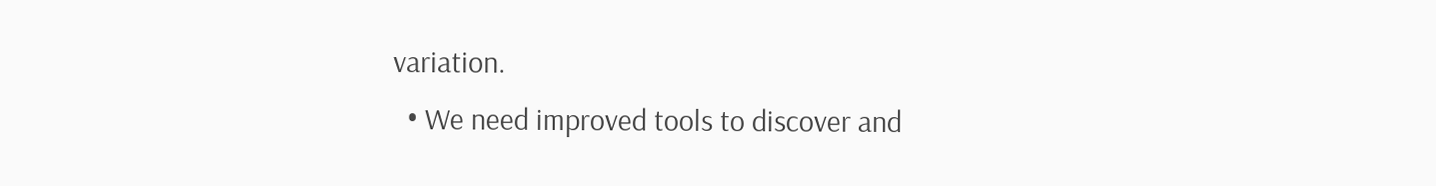variation.
  • We need improved tools to discover and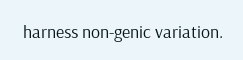harness non-genic variation.